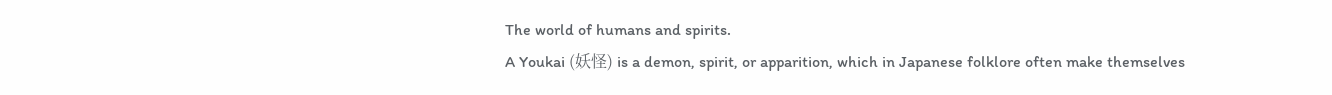The world of humans and spirits.
A Youkai (妖怪) is a demon, spirit, or apparition, which in Japanese folklore often make themselves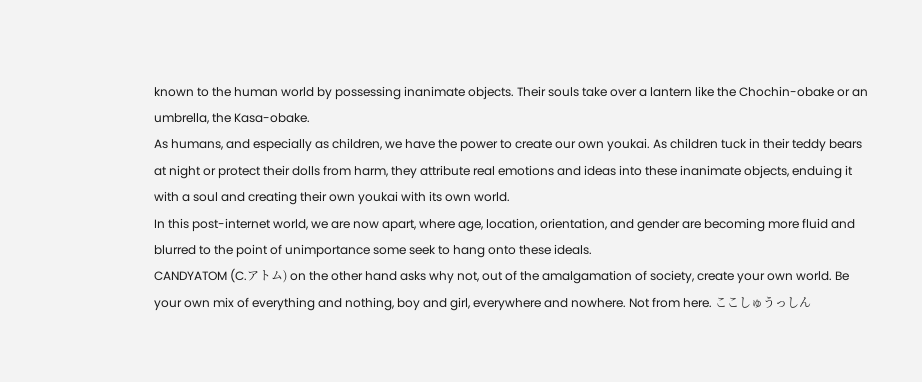known to the human world by possessing inanimate objects. Their souls take over a lantern like the Chochin-obake or an umbrella, the Kasa-obake.
As humans, and especially as children, we have the power to create our own youkai. As children tuck in their teddy bears at night or protect their dolls from harm, they attribute real emotions and ideas into these inanimate objects, enduing it with a soul and creating their own youkai with its own world.
In this post-internet world, we are now apart, where age, location, orientation, and gender are becoming more fluid and blurred to the point of unimportance some seek to hang onto these ideals.
CANDYATOM (C.アトム) on the other hand asks why not, out of the amalgamation of society, create your own world. Be your own mix of everything and nothing, boy and girl, everywhere and nowhere. Not from here. ここしゅうっしん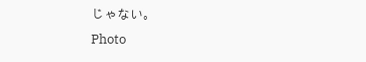じゃない。
Photo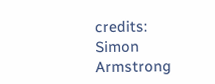credits:  Simon Armstrong